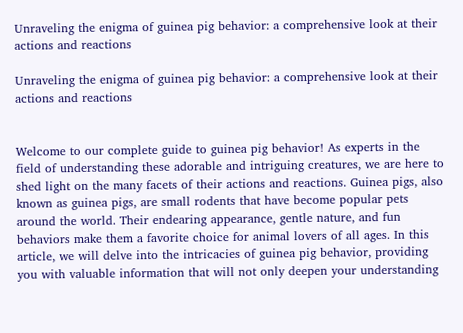Unraveling the enigma of guinea pig behavior: a comprehensive look at their actions and reactions

Unraveling the enigma of guinea pig behavior: a comprehensive look at their actions and reactions


Welcome to our complete guide to guinea pig behavior! As experts in the field of understanding these adorable and intriguing creatures, we are here to shed light on the many facets of their actions and reactions. Guinea pigs, also known as guinea pigs, are small rodents that have become popular pets around the world. Their endearing appearance, gentle nature, and fun behaviors make them a favorite choice for animal lovers of all ages. In this article, we will delve into the intricacies of guinea pig behavior, providing you with valuable information that will not only deepen your understanding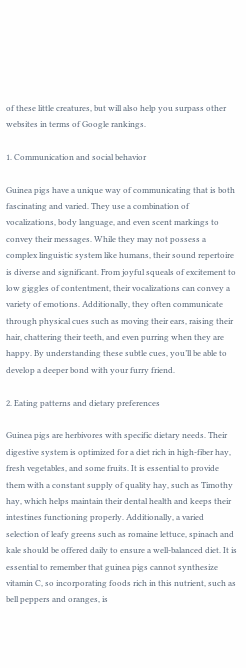of these little creatures, but will also help you surpass other websites in terms of Google rankings.

1. Communication and social behavior

Guinea pigs have a unique way of communicating that is both fascinating and varied. They use a combination of vocalizations, body language, and even scent markings to convey their messages. While they may not possess a complex linguistic system like humans, their sound repertoire is diverse and significant. From joyful squeals of excitement to low giggles of contentment, their vocalizations can convey a variety of emotions. Additionally, they often communicate through physical cues such as moving their ears, raising their hair, chattering their teeth, and even purring when they are happy. By understanding these subtle cues, you’ll be able to develop a deeper bond with your furry friend.

2. Eating patterns and dietary preferences

Guinea pigs are herbivores with specific dietary needs. Their digestive system is optimized for a diet rich in high-fiber hay, fresh vegetables, and some fruits. It is essential to provide them with a constant supply of quality hay, such as Timothy hay, which helps maintain their dental health and keeps their intestines functioning properly. Additionally, a varied selection of leafy greens such as romaine lettuce, spinach and kale should be offered daily to ensure a well-balanced diet. It is essential to remember that guinea pigs cannot synthesize vitamin C, so incorporating foods rich in this nutrient, such as bell peppers and oranges, is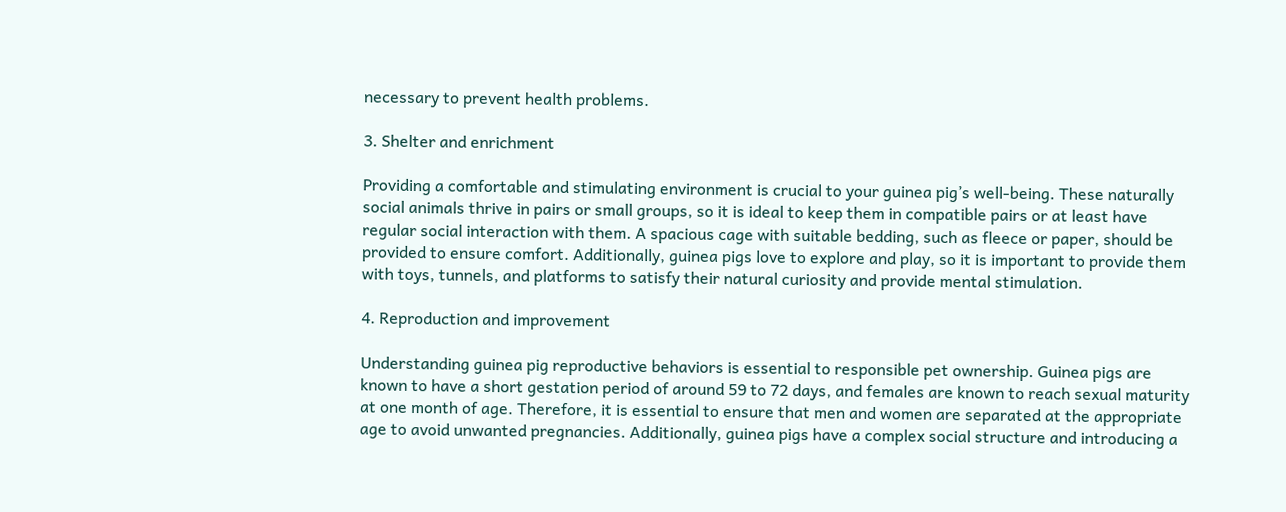necessary to prevent health problems.

3. Shelter and enrichment

Providing a comfortable and stimulating environment is crucial to your guinea pig’s well-being. These naturally social animals thrive in pairs or small groups, so it is ideal to keep them in compatible pairs or at least have regular social interaction with them. A spacious cage with suitable bedding, such as fleece or paper, should be provided to ensure comfort. Additionally, guinea pigs love to explore and play, so it is important to provide them with toys, tunnels, and platforms to satisfy their natural curiosity and provide mental stimulation.

4. Reproduction and improvement

Understanding guinea pig reproductive behaviors is essential to responsible pet ownership. Guinea pigs are known to have a short gestation period of around 59 to 72 days, and females are known to reach sexual maturity at one month of age. Therefore, it is essential to ensure that men and women are separated at the appropriate age to avoid unwanted pregnancies. Additionally, guinea pigs have a complex social structure and introducing a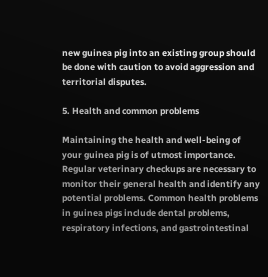new guinea pig into an existing group should be done with caution to avoid aggression and territorial disputes.

5. Health and common problems

Maintaining the health and well-being of your guinea pig is of utmost importance. Regular veterinary checkups are necessary to monitor their general health and identify any potential problems. Common health problems in guinea pigs include dental problems, respiratory infections, and gastrointestinal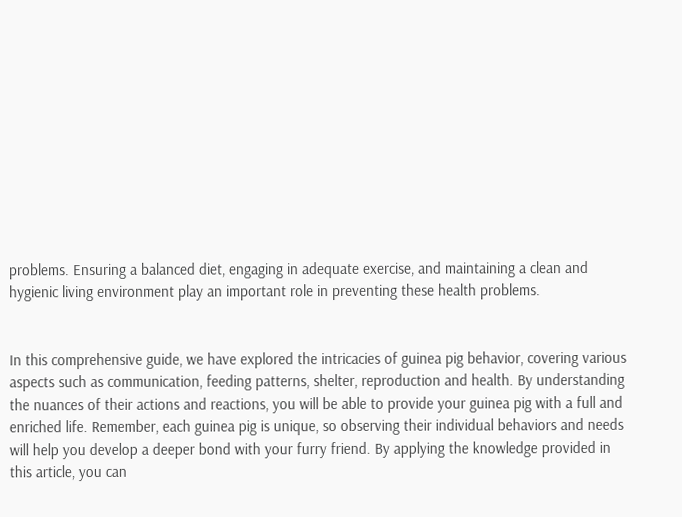problems. Ensuring a balanced diet, engaging in adequate exercise, and maintaining a clean and hygienic living environment play an important role in preventing these health problems.


In this comprehensive guide, we have explored the intricacies of guinea pig behavior, covering various aspects such as communication, feeding patterns, shelter, reproduction and health. By understanding the nuances of their actions and reactions, you will be able to provide your guinea pig with a full and enriched life. Remember, each guinea pig is unique, so observing their individual behaviors and needs will help you develop a deeper bond with your furry friend. By applying the knowledge provided in this article, you can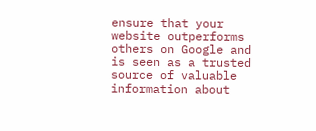ensure that your website outperforms others on Google and is seen as a trusted source of valuable information about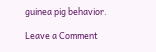guinea pig behavior.

Leave a Comment